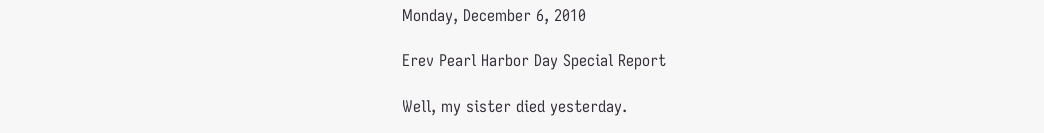Monday, December 6, 2010

Erev Pearl Harbor Day Special Report

Well, my sister died yesterday.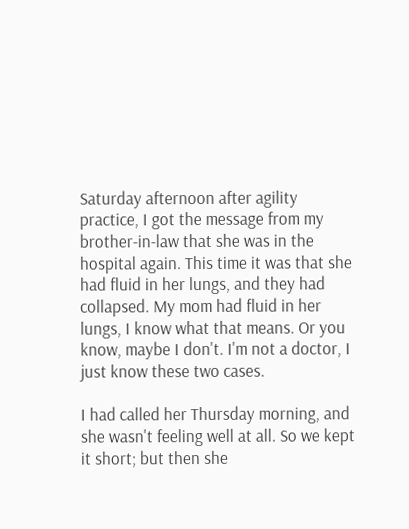Saturday afternoon after agility practice, I got the message from my brother-in-law that she was in the hospital again. This time it was that she had fluid in her lungs, and they had collapsed. My mom had fluid in her lungs, I know what that means. Or you know, maybe I don't. I'm not a doctor, I just know these two cases.

I had called her Thursday morning, and she wasn't feeling well at all. So we kept it short; but then she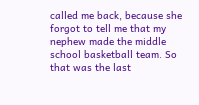called me back, because she forgot to tell me that my nephew made the middle school basketball team. So that was the last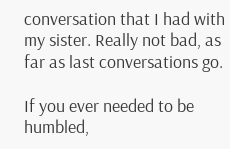conversation that I had with my sister. Really not bad, as far as last conversations go.

If you ever needed to be humbled,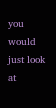you would just look at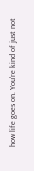how life goes on. You're kind of just not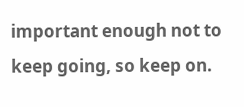important enough not to keep going, so keep on.